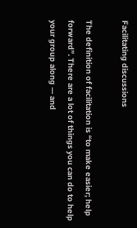Facilitating discussions

The definition of facilitation is “to make easier; help forward”. There are a lot of things you can do to help your group along — and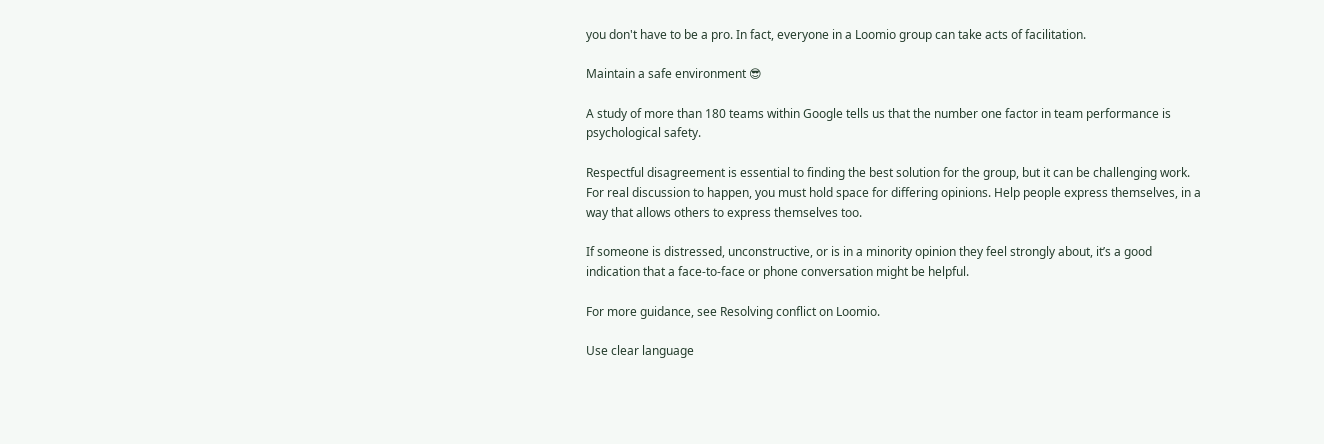you don't have to be a pro. In fact, everyone in a Loomio group can take acts of facilitation.

Maintain a safe environment 😎

A study of more than 180 teams within Google tells us that the number one factor in team performance is psychological safety.

Respectful disagreement is essential to finding the best solution for the group, but it can be challenging work. For real discussion to happen, you must hold space for differing opinions. Help people express themselves, in a way that allows others to express themselves too.

If someone is distressed, unconstructive, or is in a minority opinion they feel strongly about, it’s a good indication that a face-to-face or phone conversation might be helpful.

For more guidance, see Resolving conflict on Loomio.

Use clear language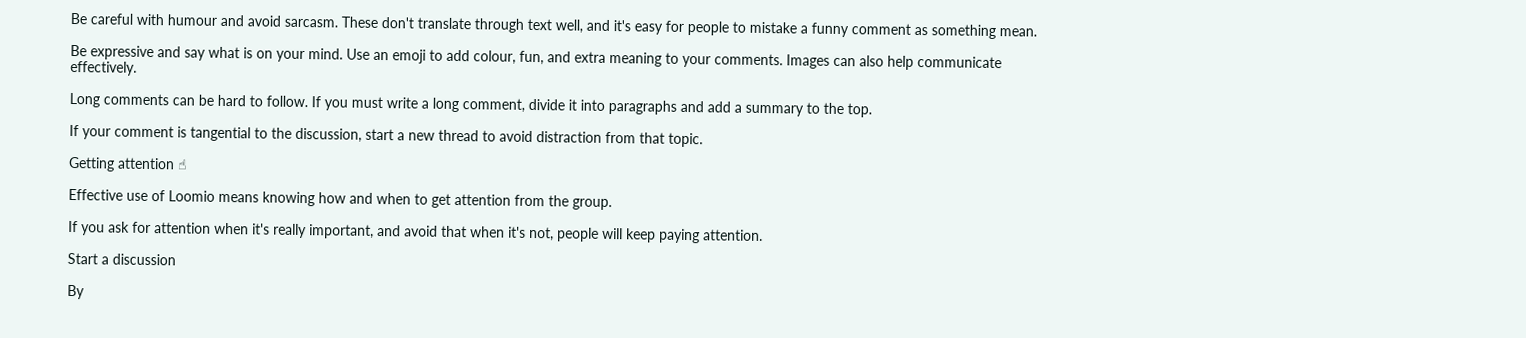Be careful with humour and avoid sarcasm. These don't translate through text well, and it's easy for people to mistake a funny comment as something mean.

Be expressive and say what is on your mind. Use an emoji to add colour, fun, and extra meaning to your comments. Images can also help communicate effectively.

Long comments can be hard to follow. If you must write a long comment, divide it into paragraphs and add a summary to the top.

If your comment is tangential to the discussion, start a new thread to avoid distraction from that topic.

Getting attention ☝

Effective use of Loomio means knowing how and when to get attention from the group.

If you ask for attention when it's really important, and avoid that when it's not, people will keep paying attention.

Start a discussion

By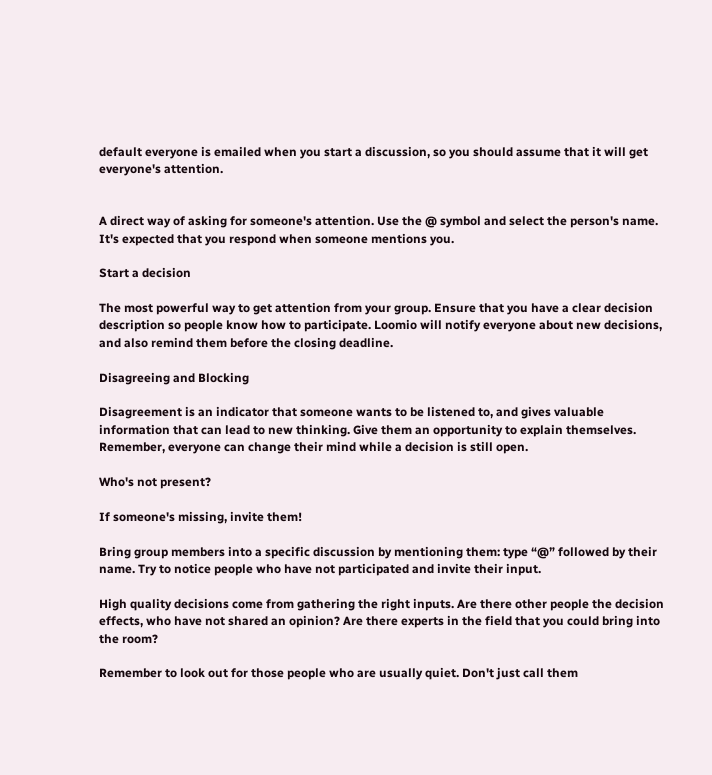default everyone is emailed when you start a discussion, so you should assume that it will get everyone's attention.


A direct way of asking for someone's attention. Use the @ symbol and select the person's name. It's expected that you respond when someone mentions you.

Start a decision

The most powerful way to get attention from your group. Ensure that you have a clear decision description so people know how to participate. Loomio will notify everyone about new decisions, and also remind them before the closing deadline.

Disagreeing and Blocking

Disagreement is an indicator that someone wants to be listened to, and gives valuable information that can lead to new thinking. Give them an opportunity to explain themselves. Remember, everyone can change their mind while a decision is still open.

Who's not present?

If someone's missing, invite them!

Bring group members into a specific discussion by mentioning them: type “@” followed by their name. Try to notice people who have not participated and invite their input.

High quality decisions come from gathering the right inputs. Are there other people the decision effects, who have not shared an opinion? Are there experts in the field that you could bring into the room?

Remember to look out for those people who are usually quiet. Don't just call them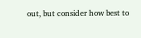out, but consider how best to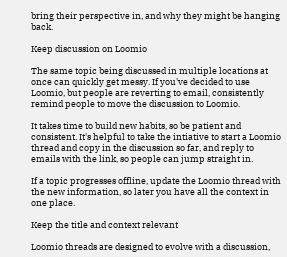bring their perspective in, and why they might be hanging back.

Keep discussion on Loomio

The same topic being discussed in multiple locations at once can quickly get messy. If you've decided to use Loomio, but people are reverting to email, consistently remind people to move the discussion to Loomio.

It takes time to build new habits, so be patient and consistent. It's helpful to take the intiative to start a Loomio thread and copy in the discussion so far, and reply to emails with the link, so people can jump straight in.

If a topic progresses offline, update the Loomio thread with the new information, so later you have all the context in one place.

Keep the title and context relevant

Loomio threads are designed to evolve with a discussion,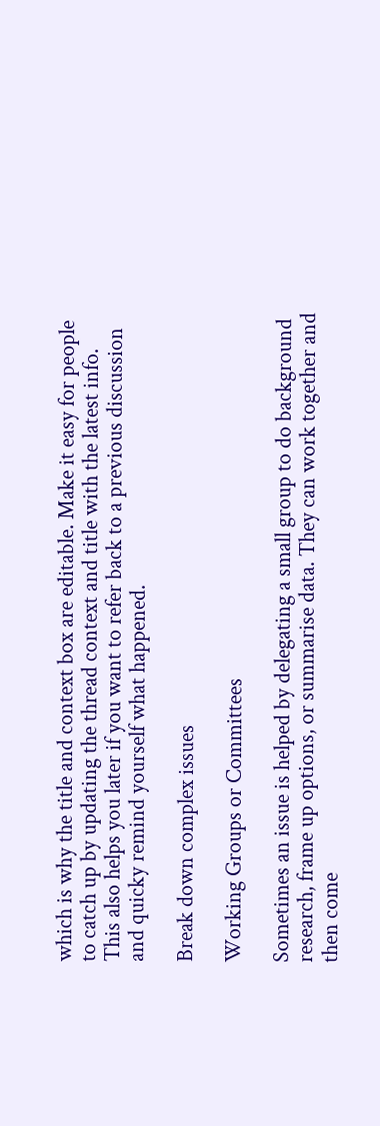which is why the title and context box are editable. Make it easy for people to catch up by updating the thread context and title with the latest info. This also helps you later if you want to refer back to a previous discussion and quicky remind yourself what happened.

Break down complex issues

Working Groups or Committees

Sometimes an issue is helped by delegating a small group to do background research, frame up options, or summarise data. They can work together and then come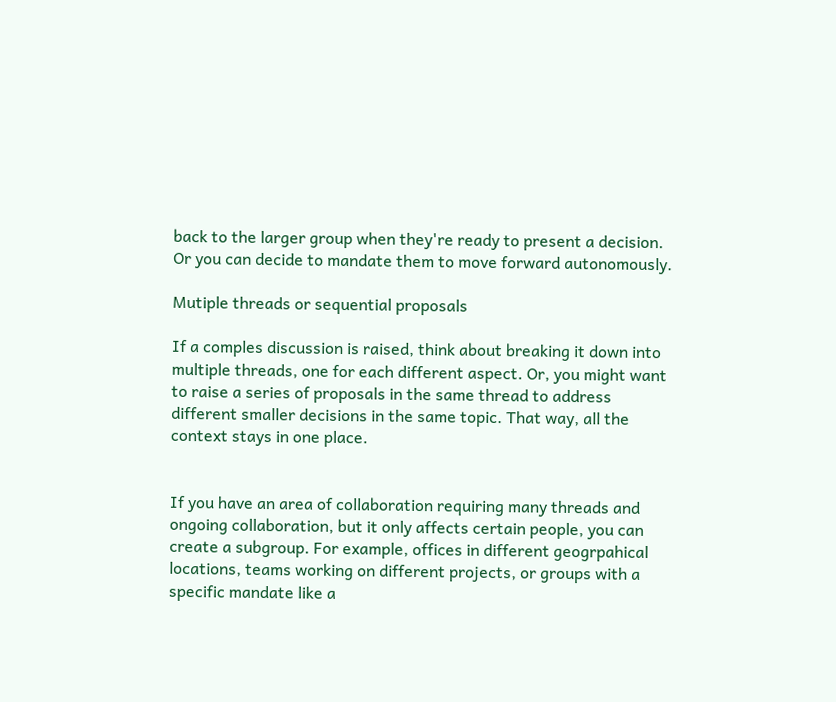back to the larger group when they're ready to present a decision. Or you can decide to mandate them to move forward autonomously.

Mutiple threads or sequential proposals

If a comples discussion is raised, think about breaking it down into multiple threads, one for each different aspect. Or, you might want to raise a series of proposals in the same thread to address different smaller decisions in the same topic. That way, all the context stays in one place.


If you have an area of collaboration requiring many threads and ongoing collaboration, but it only affects certain people, you can create a subgroup. For example, offices in different geogrpahical locations, teams working on different projects, or groups with a specific mandate like a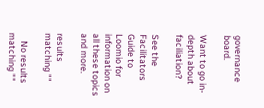governance board.

Want to go in-depth about faciliation?

See the Facilitators Guide to Loomio for information on all these topics and more.

results matching ""

    No results matching ""